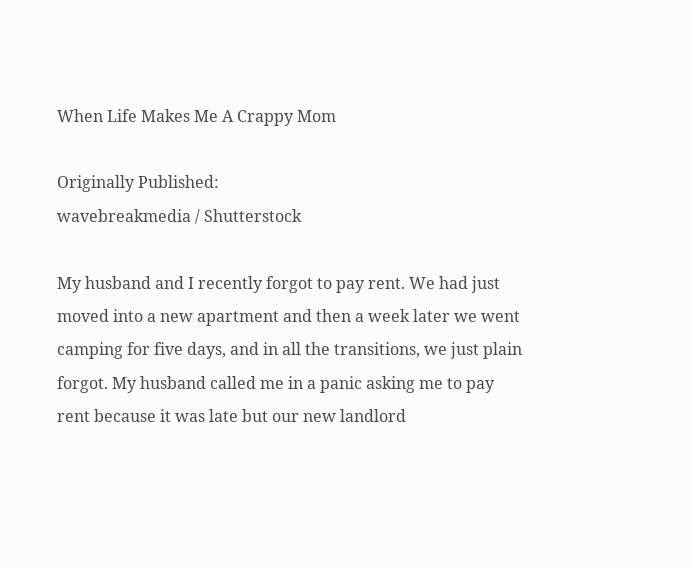When Life Makes Me A Crappy Mom

Originally Published:
wavebreakmedia / Shutterstock

My husband and I recently forgot to pay rent. We had just moved into a new apartment and then a week later we went camping for five days, and in all the transitions, we just plain forgot. My husband called me in a panic asking me to pay rent because it was late but our new landlord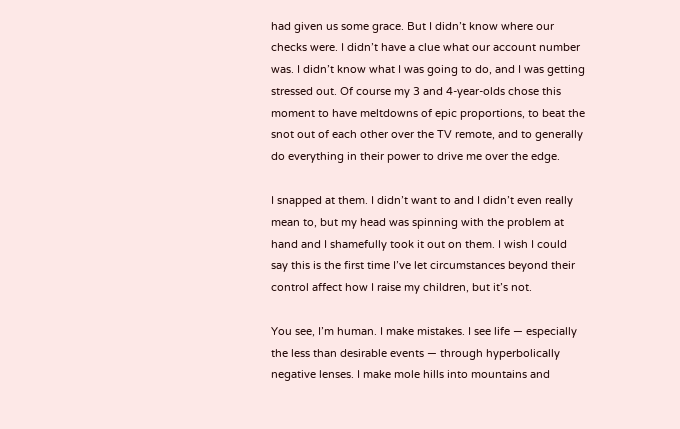had given us some grace. But I didn’t know where our checks were. I didn’t have a clue what our account number was. I didn’t know what I was going to do, and I was getting stressed out. Of course my 3 and 4-year-olds chose this moment to have meltdowns of epic proportions, to beat the snot out of each other over the TV remote, and to generally do everything in their power to drive me over the edge.

I snapped at them. I didn’t want to and I didn’t even really mean to, but my head was spinning with the problem at hand and I shamefully took it out on them. I wish I could say this is the first time I’ve let circumstances beyond their control affect how I raise my children, but it’s not.

You see, I’m human. I make mistakes. I see life — especially the less than desirable events — through hyperbolically negative lenses. I make mole hills into mountains and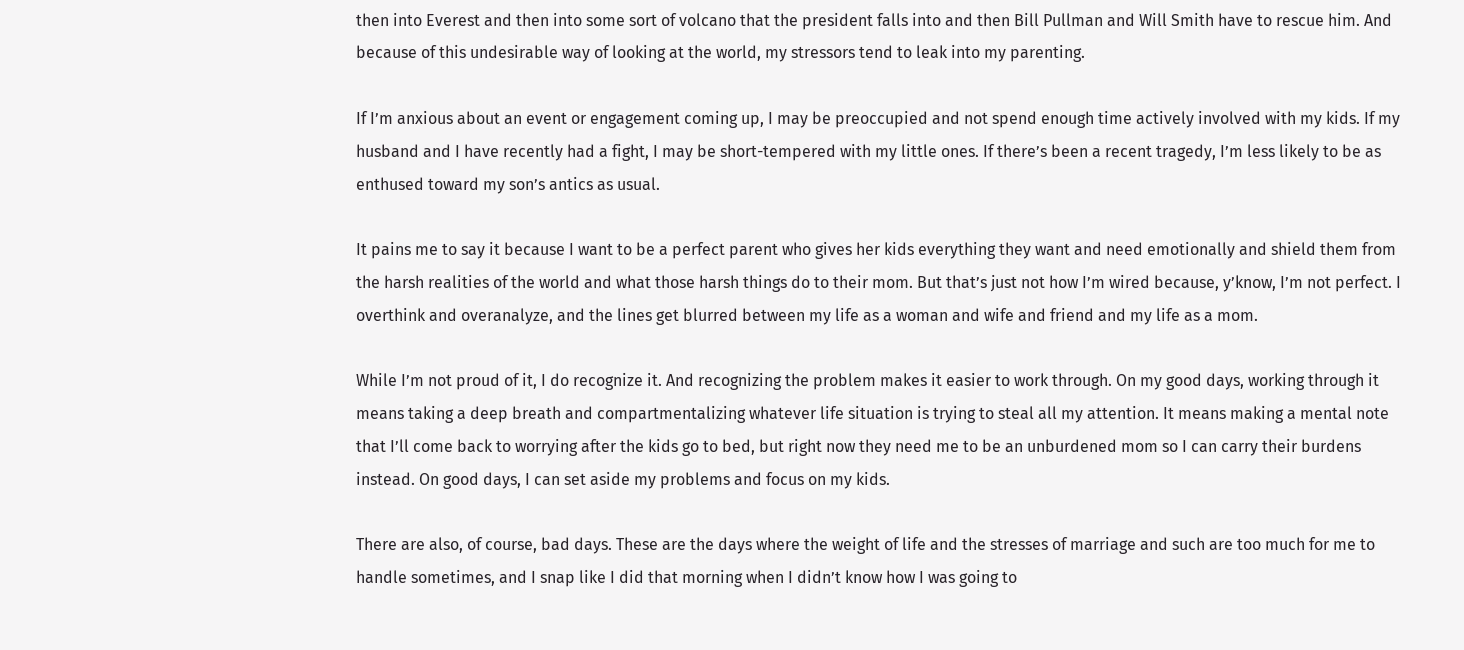then into Everest and then into some sort of volcano that the president falls into and then Bill Pullman and Will Smith have to rescue him. And because of this undesirable way of looking at the world, my stressors tend to leak into my parenting.

If I’m anxious about an event or engagement coming up, I may be preoccupied and not spend enough time actively involved with my kids. If my husband and I have recently had a fight, I may be short-tempered with my little ones. If there’s been a recent tragedy, I’m less likely to be as enthused toward my son’s antics as usual.

It pains me to say it because I want to be a perfect parent who gives her kids everything they want and need emotionally and shield them from the harsh realities of the world and what those harsh things do to their mom. But that’s just not how I’m wired because, y’know, I’m not perfect. I overthink and overanalyze, and the lines get blurred between my life as a woman and wife and friend and my life as a mom.

While I’m not proud of it, I do recognize it. And recognizing the problem makes it easier to work through. On my good days, working through it means taking a deep breath and compartmentalizing whatever life situation is trying to steal all my attention. It means making a mental note that I’ll come back to worrying after the kids go to bed, but right now they need me to be an unburdened mom so I can carry their burdens instead. On good days, I can set aside my problems and focus on my kids.

There are also, of course, bad days. These are the days where the weight of life and the stresses of marriage and such are too much for me to handle sometimes, and I snap like I did that morning when I didn’t know how I was going to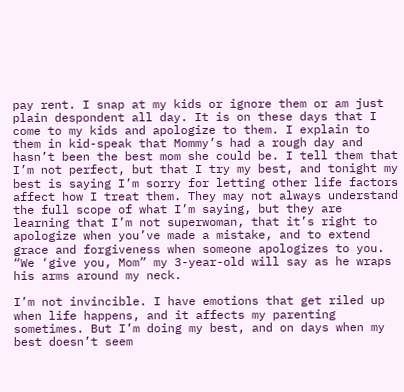pay rent. I snap at my kids or ignore them or am just plain despondent all day. It is on these days that I come to my kids and apologize to them. I explain to them in kid-speak that Mommy’s had a rough day and hasn’t been the best mom she could be. I tell them that I’m not perfect, but that I try my best, and tonight my best is saying I’m sorry for letting other life factors affect how I treat them. They may not always understand the full scope of what I’m saying, but they are learning that I’m not superwoman, that it’s right to apologize when you’ve made a mistake, and to extend grace and forgiveness when someone apologizes to you. “We ‘give you, Mom” my 3-year-old will say as he wraps his arms around my neck.

I’m not invincible. I have emotions that get riled up when life happens, and it affects my parenting sometimes. But I’m doing my best, and on days when my best doesn’t seem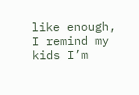like enough, I remind my kids I’m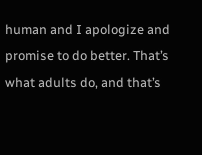human and I apologize and promise to do better. That’s what adults do, and that’s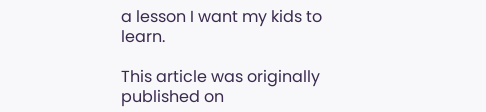a lesson I want my kids to learn.

This article was originally published on